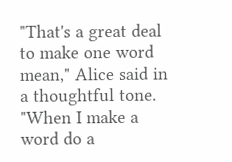"That's a great deal to make one word mean," Alice said in a thoughtful tone. "When I make a word do a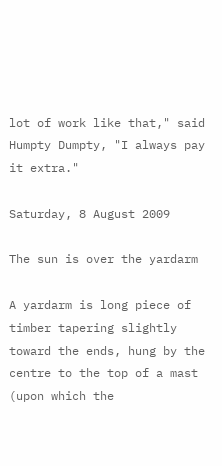lot of work like that," said Humpty Dumpty, "I always pay it extra."

Saturday, 8 August 2009

The sun is over the yardarm

A yardarm is long piece of timber tapering slightly toward the ends, hung by the centre to the top of a mast (upon which the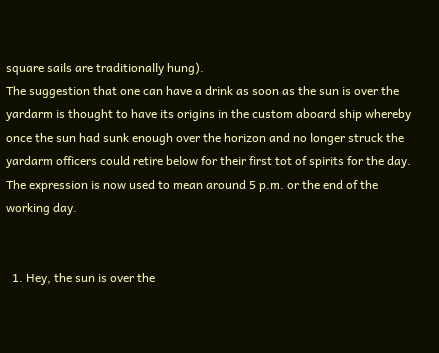square sails are traditionally hung).
The suggestion that one can have a drink as soon as the sun is over the yardarm is thought to have its origins in the custom aboard ship whereby once the sun had sunk enough over the horizon and no longer struck the yardarm officers could retire below for their first tot of spirits for the day. The expression is now used to mean around 5 p.m. or the end of the working day.


  1. Hey, the sun is over the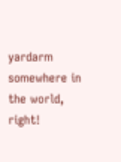yardarm somewhere in the world, right!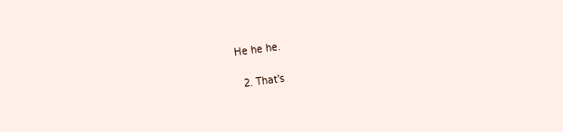He he he.

  2. That's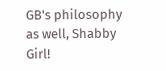GB's philosophy as well, Shabby Girl!